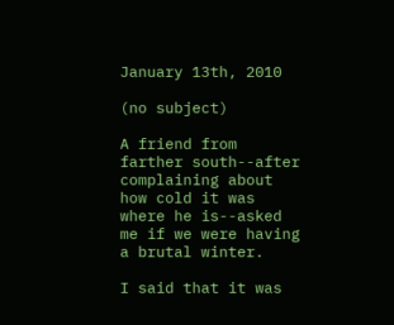January 13th, 2010

(no subject)

A friend from farther south--after complaining about how cold it was where he is--asked me if we were having a brutal winter.

I said that it was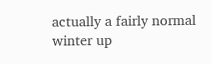actually a fairly normal winter up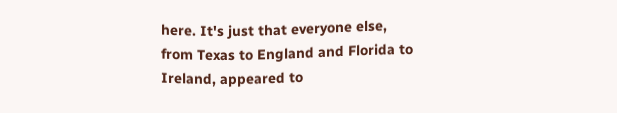here. It's just that everyone else, from Texas to England and Florida to Ireland, appeared to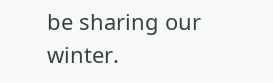be sharing our winter.